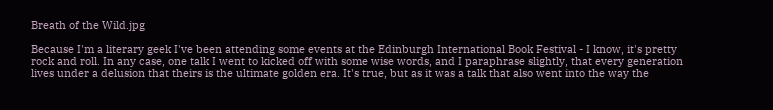Breath of the Wild.jpg

Because I'm a literary geek I've been attending some events at the Edinburgh International Book Festival - I know, it's pretty rock and roll. In any case, one talk I went to kicked off with some wise words, and I paraphrase slightly, that every generation lives under a delusion that theirs is the ultimate golden era. It's true, but as it was a talk that also went into the way the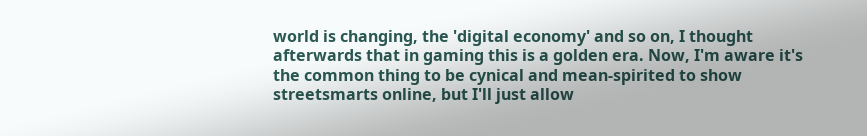world is changing, the 'digital economy' and so on, I thought afterwards that in gaming this is a golden era. Now, I'm aware it's the common thing to be cynical and mean-spirited to show streetsmarts online, but I'll just allow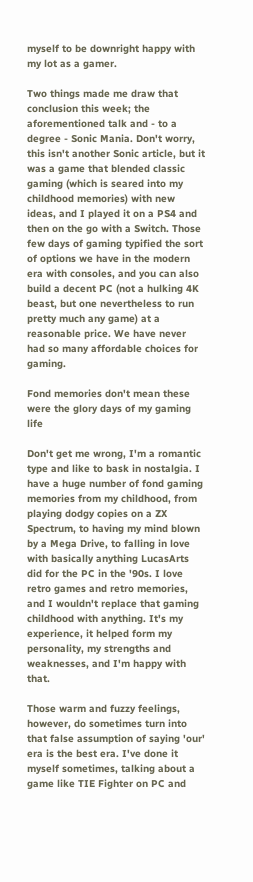myself to be downright happy with my lot as a gamer.

Two things made me draw that conclusion this week; the aforementioned talk and - to a degree - Sonic Mania. Don't worry, this isn't another Sonic article, but it was a game that blended classic gaming (which is seared into my childhood memories) with new ideas, and I played it on a PS4 and then on the go with a Switch. Those few days of gaming typified the sort of options we have in the modern era with consoles, and you can also build a decent PC (not a hulking 4K beast, but one nevertheless to run pretty much any game) at a reasonable price. We have never had so many affordable choices for gaming.

Fond memories don't mean these were the glory days of my gaming life

Don't get me wrong, I'm a romantic type and like to bask in nostalgia. I have a huge number of fond gaming memories from my childhood, from playing dodgy copies on a ZX Spectrum, to having my mind blown by a Mega Drive, to falling in love with basically anything LucasArts did for the PC in the '90s. I love retro games and retro memories, and I wouldn't replace that gaming childhood with anything. It's my experience, it helped form my personality, my strengths and weaknesses, and I'm happy with that.

Those warm and fuzzy feelings, however, do sometimes turn into that false assumption of saying 'our' era is the best era. I've done it myself sometimes, talking about a game like TIE Fighter on PC and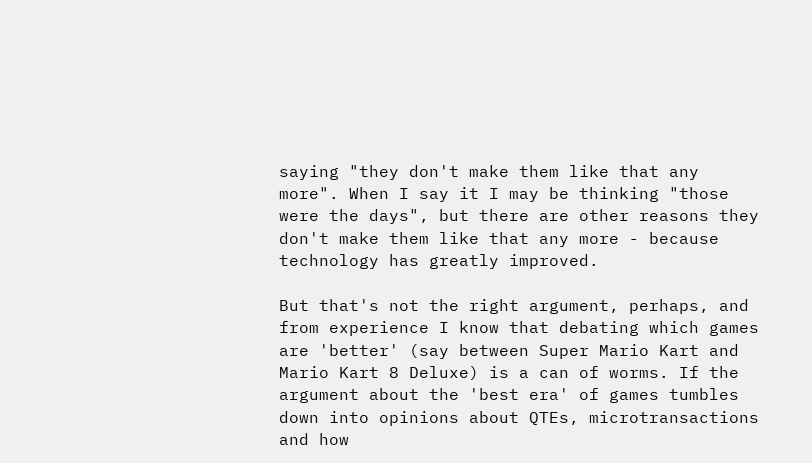saying "they don't make them like that any more". When I say it I may be thinking "those were the days", but there are other reasons they don't make them like that any more - because technology has greatly improved.

But that's not the right argument, perhaps, and from experience I know that debating which games are 'better' (say between Super Mario Kart and Mario Kart 8 Deluxe) is a can of worms. If the argument about the 'best era' of games tumbles down into opinions about QTEs, microtransactions and how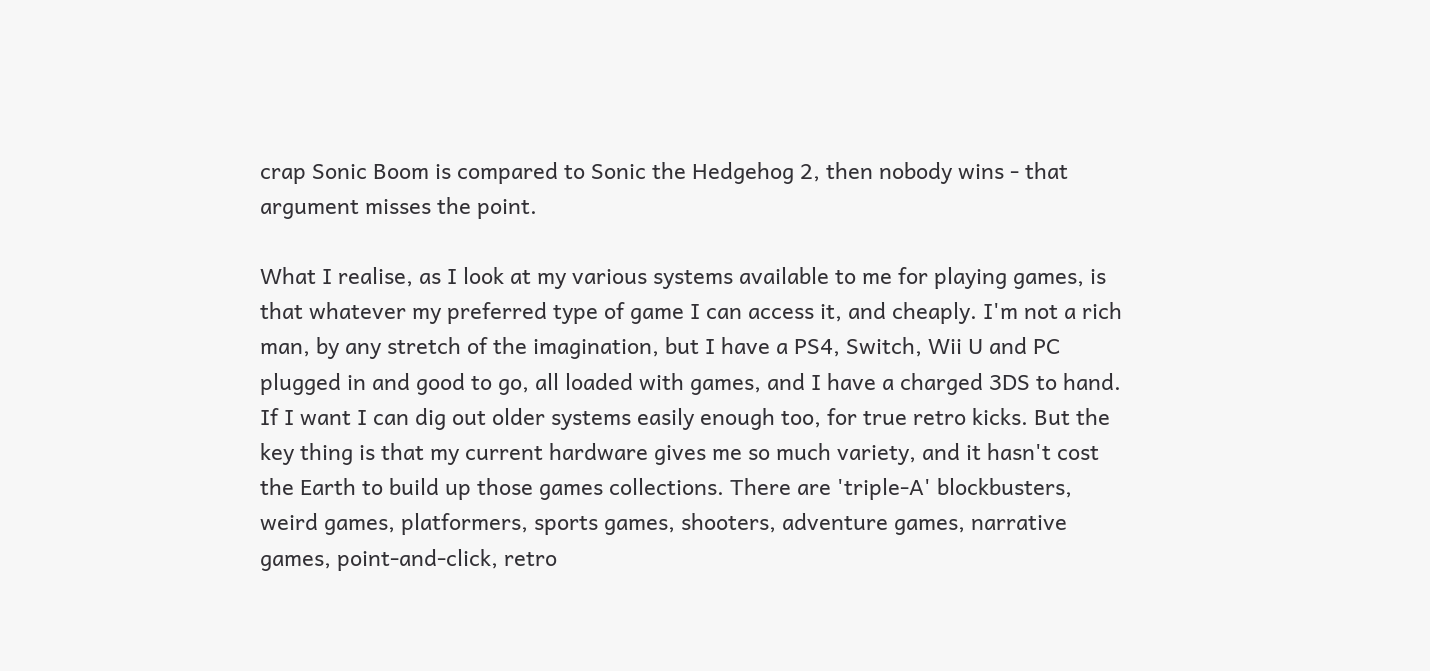crap Sonic Boom is compared to Sonic the Hedgehog 2, then nobody wins - that argument misses the point.

What I realise, as I look at my various systems available to me for playing games, is that whatever my preferred type of game I can access it, and cheaply. I'm not a rich man, by any stretch of the imagination, but I have a PS4, Switch, Wii U and PC plugged in and good to go, all loaded with games, and I have a charged 3DS to hand. If I want I can dig out older systems easily enough too, for true retro kicks. But the key thing is that my current hardware gives me so much variety, and it hasn't cost the Earth to build up those games collections. There are 'triple-A' blockbusters, weird games, platformers, sports games, shooters, adventure games, narrative games, point-and-click, retro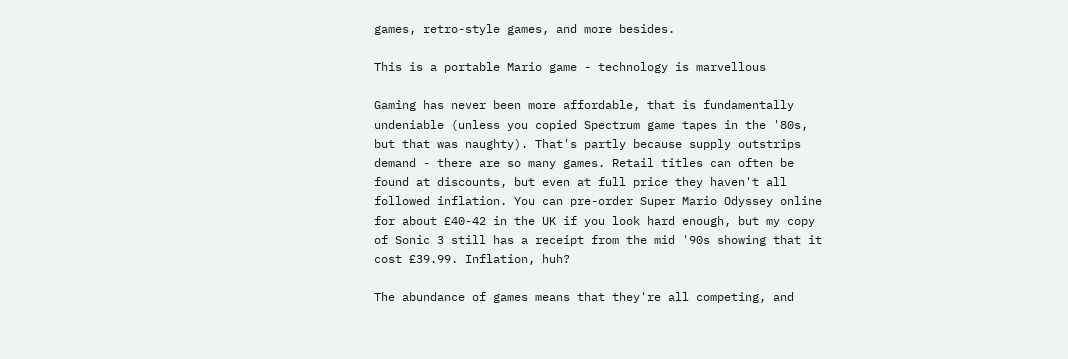games, retro-style games, and more besides.

This is a portable Mario game - technology is marvellous

Gaming has never been more affordable, that is fundamentally undeniable (unless you copied Spectrum game tapes in the '80s, but that was naughty). That's partly because supply outstrips demand - there are so many games. Retail titles can often be found at discounts, but even at full price they haven't all followed inflation. You can pre-order Super Mario Odyssey online for about £40-42 in the UK if you look hard enough, but my copy of Sonic 3 still has a receipt from the mid '90s showing that it cost £39.99. Inflation, huh?

The abundance of games means that they're all competing, and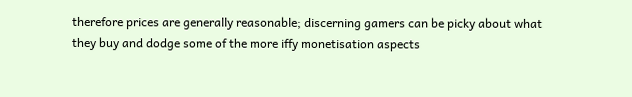therefore prices are generally reasonable; discerning gamers can be picky about what they buy and dodge some of the more iffy monetisation aspects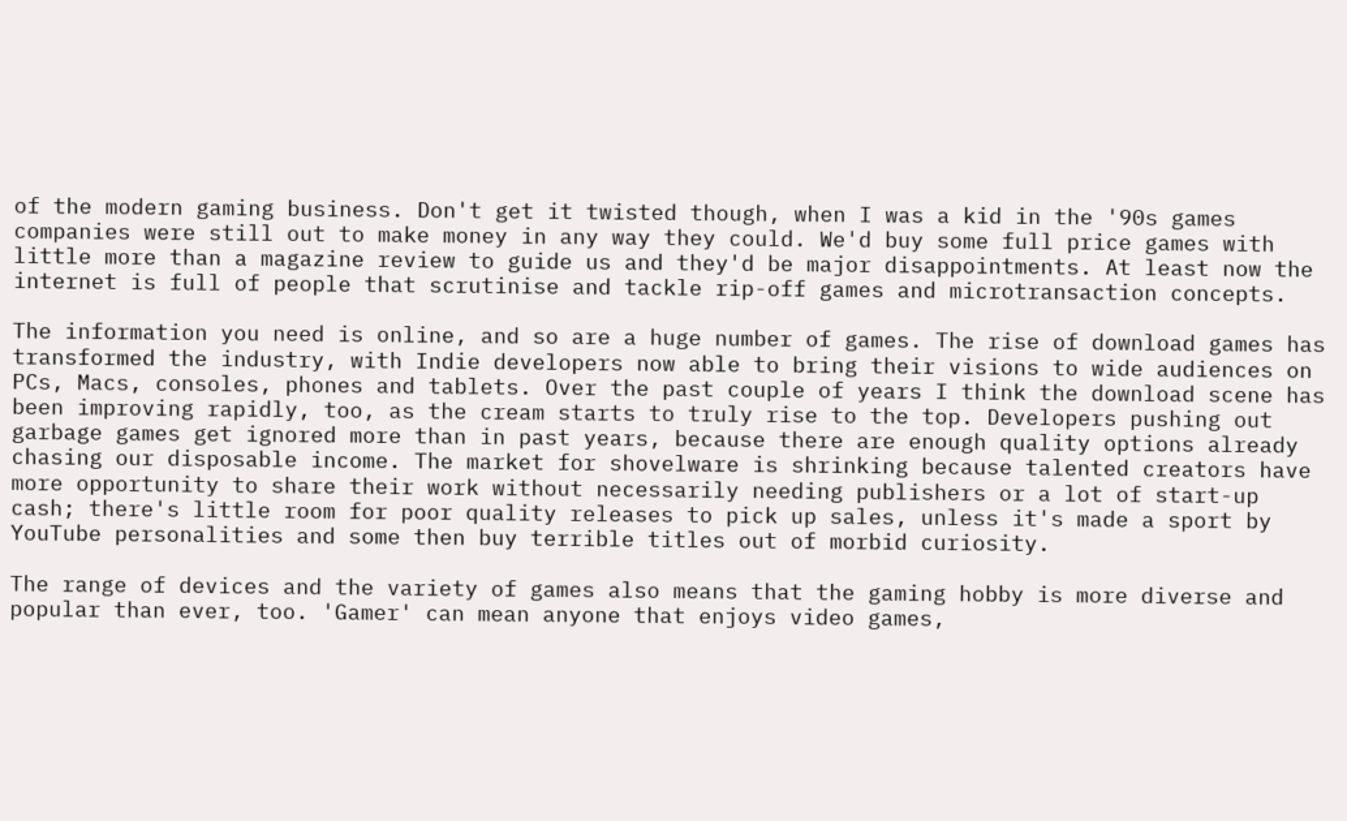of the modern gaming business. Don't get it twisted though, when I was a kid in the '90s games companies were still out to make money in any way they could. We'd buy some full price games with little more than a magazine review to guide us and they'd be major disappointments. At least now the internet is full of people that scrutinise and tackle rip-off games and microtransaction concepts.

The information you need is online, and so are a huge number of games. The rise of download games has transformed the industry, with Indie developers now able to bring their visions to wide audiences on PCs, Macs, consoles, phones and tablets. Over the past couple of years I think the download scene has been improving rapidly, too, as the cream starts to truly rise to the top. Developers pushing out garbage games get ignored more than in past years, because there are enough quality options already chasing our disposable income. The market for shovelware is shrinking because talented creators have more opportunity to share their work without necessarily needing publishers or a lot of start-up cash; there's little room for poor quality releases to pick up sales, unless it's made a sport by YouTube personalities and some then buy terrible titles out of morbid curiosity.

The range of devices and the variety of games also means that the gaming hobby is more diverse and popular than ever, too. 'Gamer' can mean anyone that enjoys video games,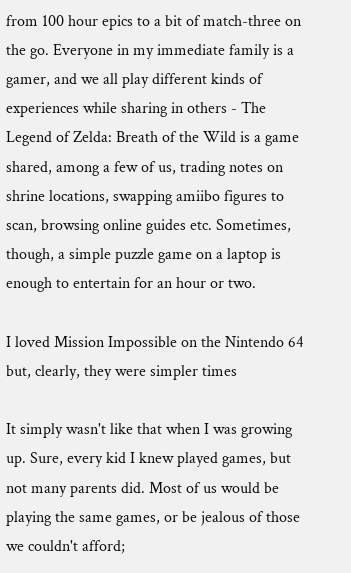from 100 hour epics to a bit of match-three on the go. Everyone in my immediate family is a gamer, and we all play different kinds of experiences while sharing in others - The Legend of Zelda: Breath of the Wild is a game shared, among a few of us, trading notes on shrine locations, swapping amiibo figures to scan, browsing online guides etc. Sometimes, though, a simple puzzle game on a laptop is enough to entertain for an hour or two.

I loved Mission Impossible on the Nintendo 64 but, clearly, they were simpler times

It simply wasn't like that when I was growing up. Sure, every kid I knew played games, but not many parents did. Most of us would be playing the same games, or be jealous of those we couldn't afford;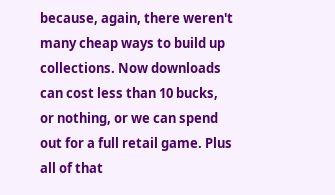because, again, there weren't many cheap ways to build up collections. Now downloads can cost less than 10 bucks, or nothing, or we can spend out for a full retail game. Plus all of that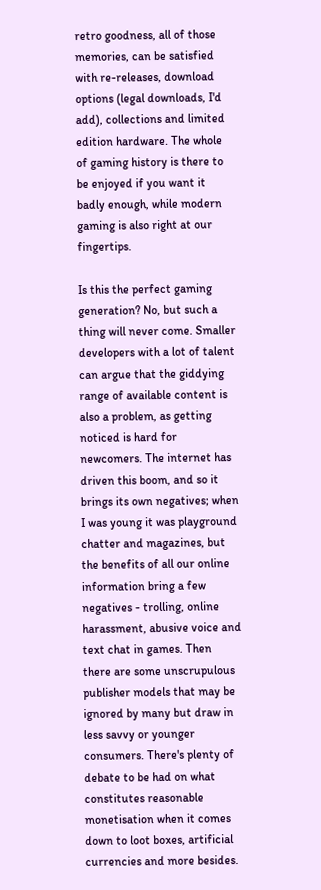retro goodness, all of those memories, can be satisfied with re-releases, download options (legal downloads, I'd add), collections and limited edition hardware. The whole of gaming history is there to be enjoyed if you want it badly enough, while modern gaming is also right at our fingertips.

Is this the perfect gaming generation? No, but such a thing will never come. Smaller developers with a lot of talent can argue that the giddying range of available content is also a problem, as getting noticed is hard for newcomers. The internet has driven this boom, and so it brings its own negatives; when I was young it was playground chatter and magazines, but the benefits of all our online information bring a few negatives - trolling, online harassment, abusive voice and text chat in games. Then there are some unscrupulous publisher models that may be ignored by many but draw in less savvy or younger consumers. There's plenty of debate to be had on what constitutes reasonable monetisation when it comes down to loot boxes, artificial currencies and more besides.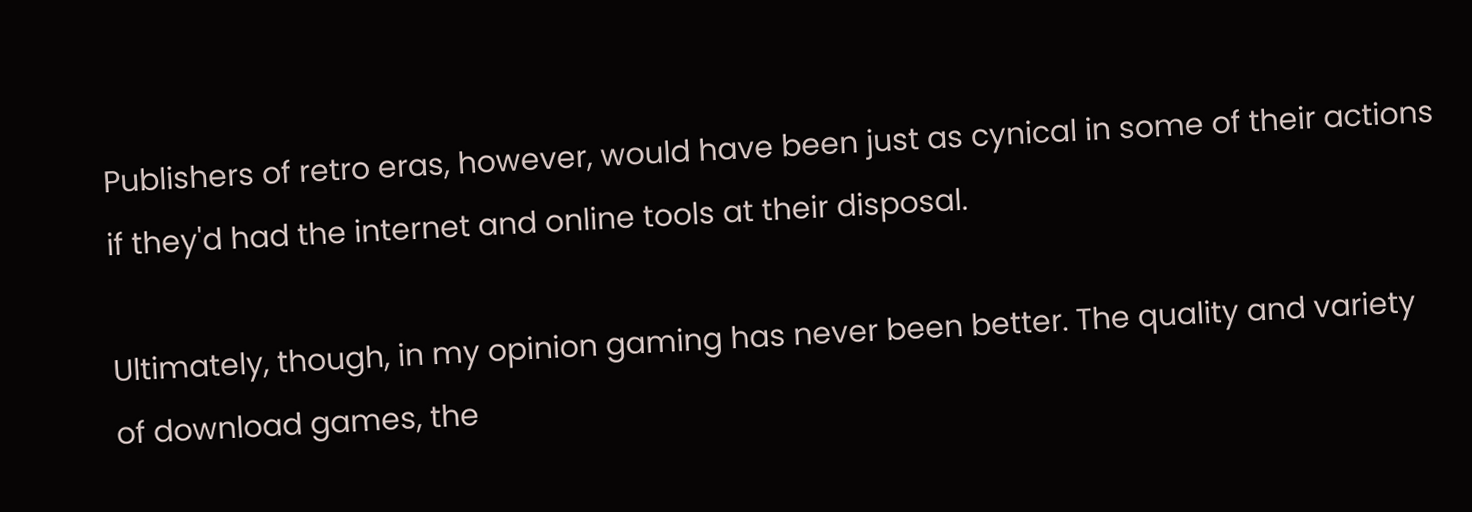Publishers of retro eras, however, would have been just as cynical in some of their actions if they'd had the internet and online tools at their disposal.

Ultimately, though, in my opinion gaming has never been better. The quality and variety of download games, the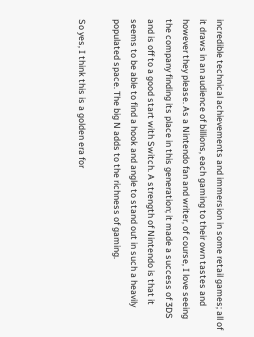incredible technical achievements and immersion in some retail games; all of it draws in an audience of billions, each gaming to their own tastes and however they please. As a Nintendo fan and writer, of course, I love seeing the company finding its place in this generation; it made a success of 3DS and is off to a good start with Switch. A strength of Nintendo is that it seems to be able to find a hook and angle to stand out in such a heavily populated space. The big N adds to the richness of gaming.

So yes, I think this is a golden era for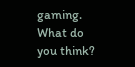gaming. What do you think?